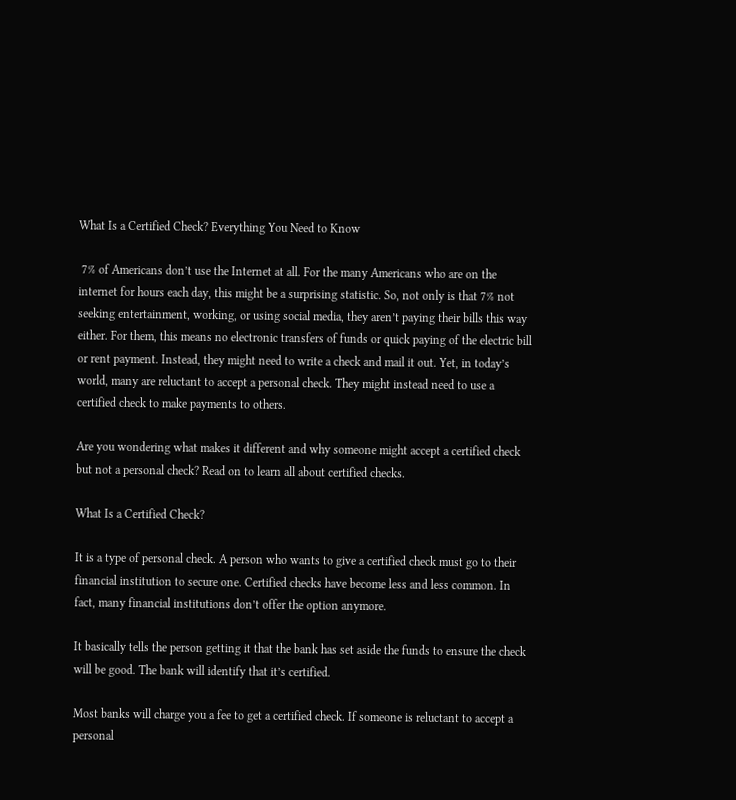What Is a Certified Check? Everything You Need to Know

 7% of Americans don’t use the Internet at all. For the many Americans who are on the internet for hours each day, this might be a surprising statistic. So, not only is that 7% not seeking entertainment, working, or using social media, they aren’t paying their bills this way either. For them, this means no electronic transfers of funds or quick paying of the electric bill or rent payment. Instead, they might need to write a check and mail it out. Yet, in today’s world, many are reluctant to accept a personal check. They might instead need to use a certified check to make payments to others.

Are you wondering what makes it different and why someone might accept a certified check but not a personal check? Read on to learn all about certified checks.

What Is a Certified Check?

It is a type of personal check. A person who wants to give a certified check must go to their financial institution to secure one. Certified checks have become less and less common. In fact, many financial institutions don’t offer the option anymore.

It basically tells the person getting it that the bank has set aside the funds to ensure the check will be good. The bank will identify that it’s certified.

Most banks will charge you a fee to get a certified check. If someone is reluctant to accept a personal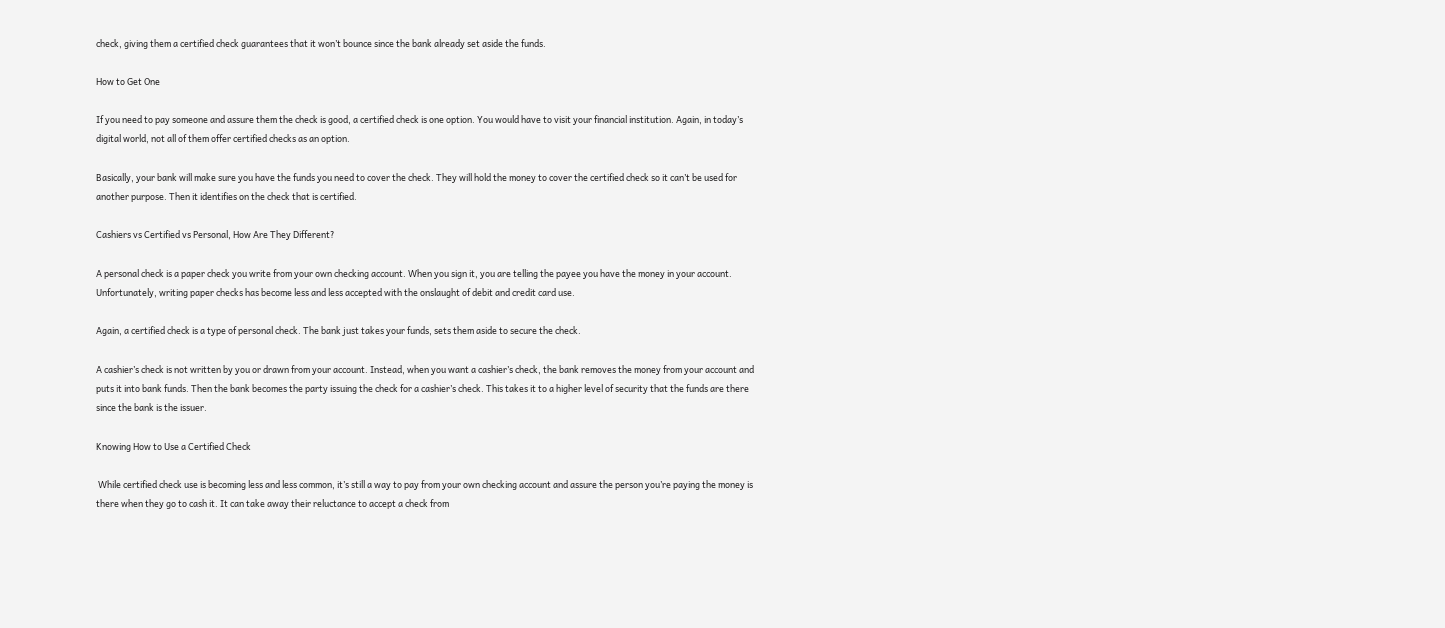check, giving them a certified check guarantees that it won’t bounce since the bank already set aside the funds.

How to Get One

If you need to pay someone and assure them the check is good, a certified check is one option. You would have to visit your financial institution. Again, in today’s digital world, not all of them offer certified checks as an option.

Basically, your bank will make sure you have the funds you need to cover the check. They will hold the money to cover the certified check so it can’t be used for another purpose. Then it identifies on the check that is certified.

Cashiers vs Certified vs Personal, How Are They Different?

A personal check is a paper check you write from your own checking account. When you sign it, you are telling the payee you have the money in your account. Unfortunately, writing paper checks has become less and less accepted with the onslaught of debit and credit card use.

Again, a certified check is a type of personal check. The bank just takes your funds, sets them aside to secure the check.

A cashier’s check is not written by you or drawn from your account. Instead, when you want a cashier’s check, the bank removes the money from your account and puts it into bank funds. Then the bank becomes the party issuing the check for a cashier’s check. This takes it to a higher level of security that the funds are there since the bank is the issuer.

Knowing How to Use a Certified Check

 While certified check use is becoming less and less common, it’s still a way to pay from your own checking account and assure the person you’re paying the money is there when they go to cash it. It can take away their reluctance to accept a check from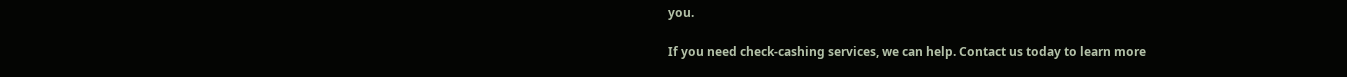you.

If you need check-cashing services, we can help. Contact us today to learn more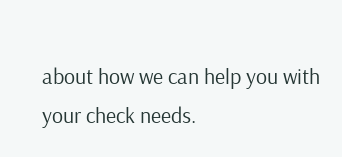about how we can help you with your check needs.